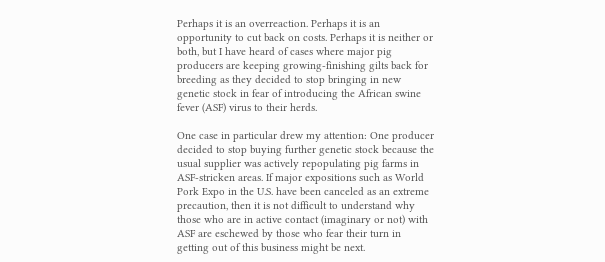Perhaps it is an overreaction. Perhaps it is an opportunity to cut back on costs. Perhaps it is neither or both, but I have heard of cases where major pig producers are keeping growing-finishing gilts back for breeding as they decided to stop bringing in new genetic stock in fear of introducing the African swine fever (ASF) virus to their herds.

One case in particular drew my attention: One producer decided to stop buying further genetic stock because the usual supplier was actively repopulating pig farms in ASF-stricken areas. If major expositions such as World Pork Expo in the U.S. have been canceled as an extreme precaution, then it is not difficult to understand why those who are in active contact (imaginary or not) with ASF are eschewed by those who fear their turn in getting out of this business might be next.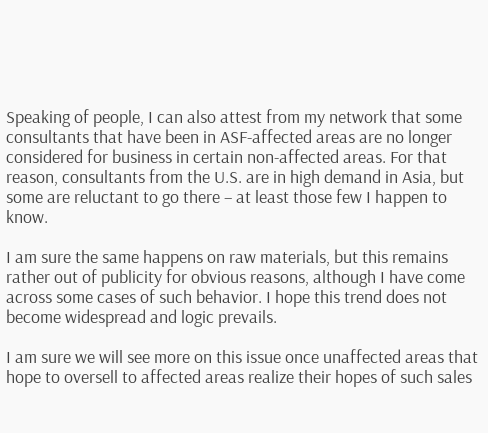Speaking of people, I can also attest from my network that some consultants that have been in ASF-affected areas are no longer considered for business in certain non-affected areas. For that reason, consultants from the U.S. are in high demand in Asia, but some are reluctant to go there – at least those few I happen to know.

I am sure the same happens on raw materials, but this remains rather out of publicity for obvious reasons, although I have come across some cases of such behavior. I hope this trend does not become widespread and logic prevails.

I am sure we will see more on this issue once unaffected areas that hope to oversell to affected areas realize their hopes of such sales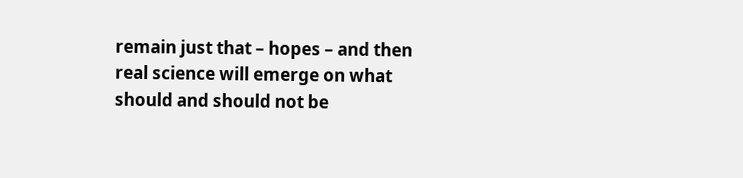remain just that – hopes – and then real science will emerge on what should and should not be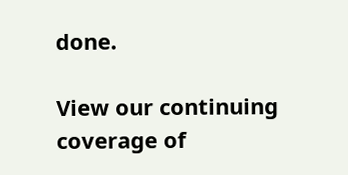done.

View our continuing coverage of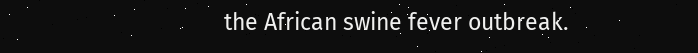the African swine fever outbreak.